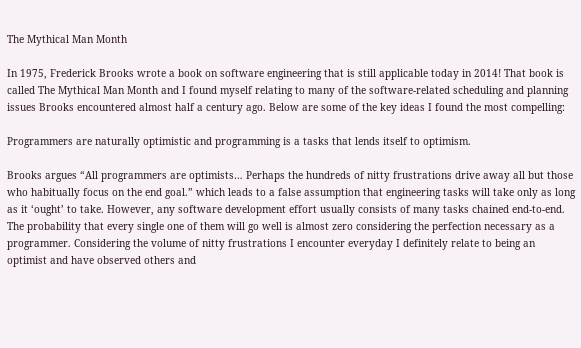The Mythical Man Month

In 1975, Frederick Brooks wrote a book on software engineering that is still applicable today in 2014! That book is called The Mythical Man Month and I found myself relating to many of the software-related scheduling and planning issues Brooks encountered almost half a century ago. Below are some of the key ideas I found the most compelling:

Programmers are naturally optimistic and programming is a tasks that lends itself to optimism.

Brooks argues “All programmers are optimists… Perhaps the hundreds of nitty frustrations drive away all but those who habitually focus on the end goal.” which leads to a false assumption that engineering tasks will take only as long as it ‘ought’ to take. However, any software development effort usually consists of many tasks chained end-to-end. The probability that every single one of them will go well is almost zero considering the perfection necessary as a programmer. Considering the volume of nitty frustrations I encounter everyday I definitely relate to being an optimist and have observed others and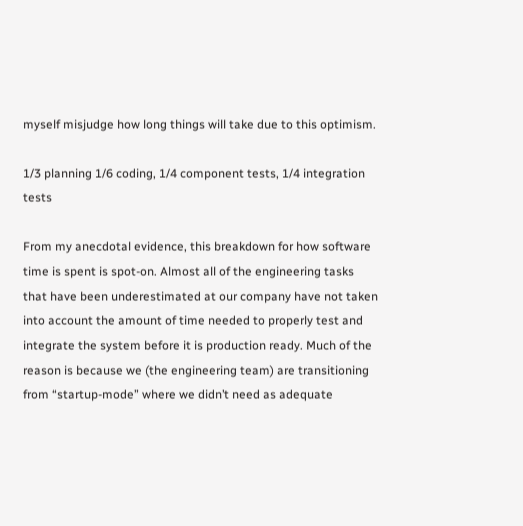myself misjudge how long things will take due to this optimism.

1/3 planning 1/6 coding, 1/4 component tests, 1/4 integration tests

From my anecdotal evidence, this breakdown for how software time is spent is spot-on. Almost all of the engineering tasks that have been underestimated at our company have not taken into account the amount of time needed to properly test and integrate the system before it is production ready. Much of the reason is because we (the engineering team) are transitioning from “startup-mode” where we didn’t need as adequate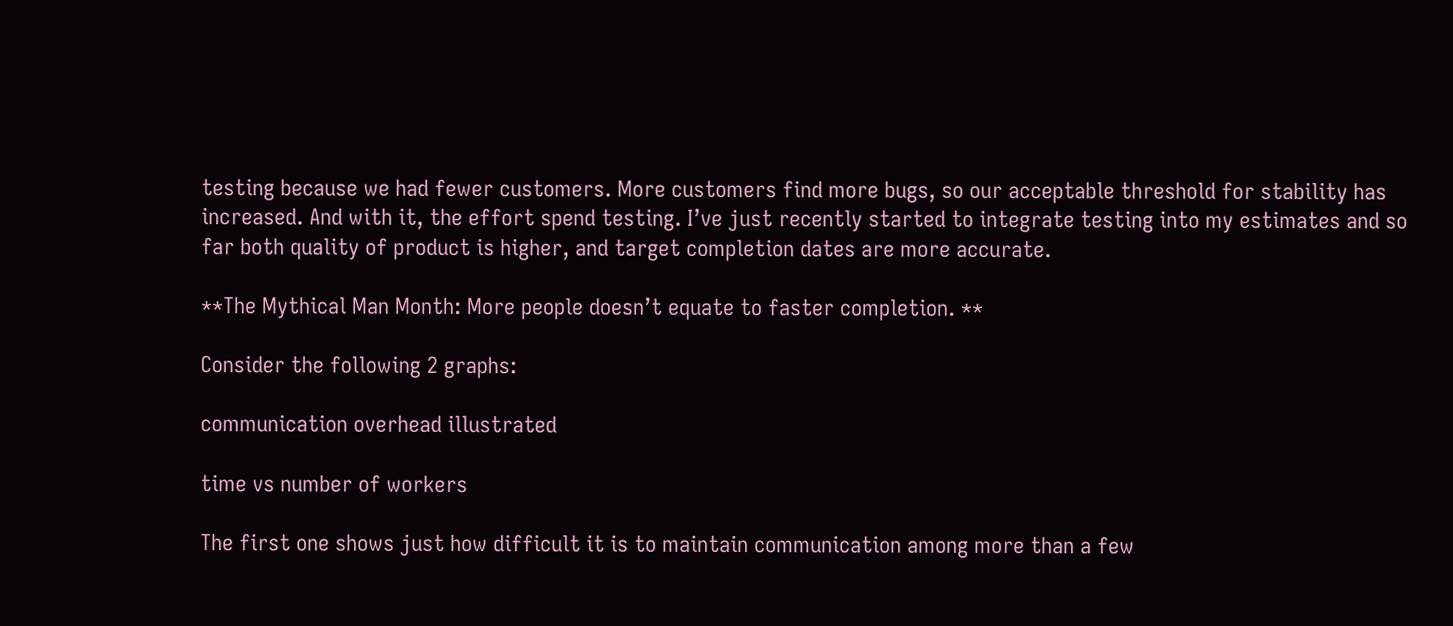testing because we had fewer customers. More customers find more bugs, so our acceptable threshold for stability has increased. And with it, the effort spend testing. I’ve just recently started to integrate testing into my estimates and so far both quality of product is higher, and target completion dates are more accurate.

**The Mythical Man Month: More people doesn’t equate to faster completion. **

Consider the following 2 graphs:

communication overhead illustrated

time vs number of workers

The first one shows just how difficult it is to maintain communication among more than a few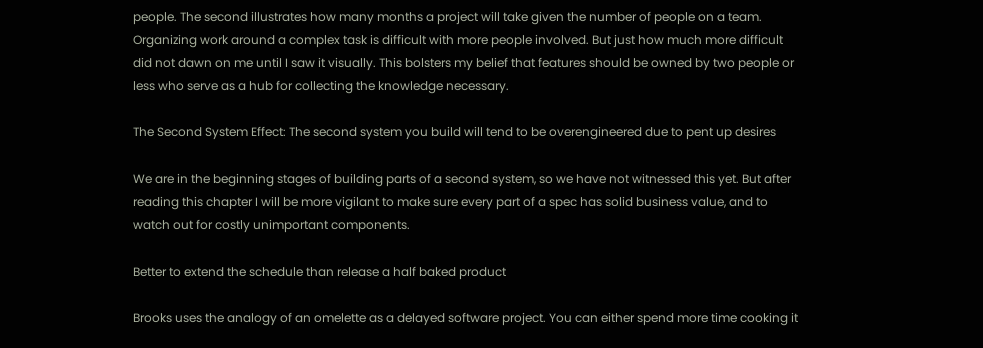people. The second illustrates how many months a project will take given the number of people on a team. Organizing work around a complex task is difficult with more people involved. But just how much more difficult did not dawn on me until I saw it visually. This bolsters my belief that features should be owned by two people or less who serve as a hub for collecting the knowledge necessary.

The Second System Effect: The second system you build will tend to be overengineered due to pent up desires

We are in the beginning stages of building parts of a second system, so we have not witnessed this yet. But after reading this chapter I will be more vigilant to make sure every part of a spec has solid business value, and to watch out for costly unimportant components.

Better to extend the schedule than release a half baked product

Brooks uses the analogy of an omelette as a delayed software project. You can either spend more time cooking it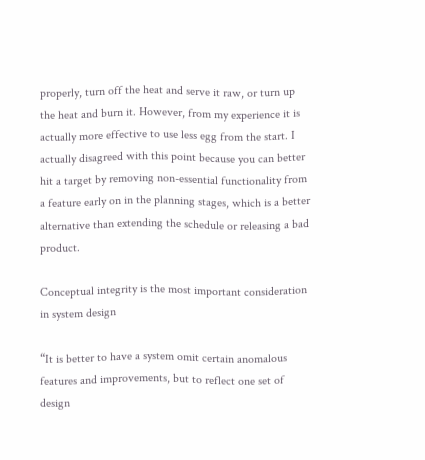properly, turn off the heat and serve it raw, or turn up the heat and burn it. However, from my experience it is actually more effective to use less egg from the start. I actually disagreed with this point because you can better hit a target by removing non-essential functionality from a feature early on in the planning stages, which is a better alternative than extending the schedule or releasing a bad product.

Conceptual integrity is the most important consideration in system design

“It is better to have a system omit certain anomalous features and improvements, but to reflect one set of design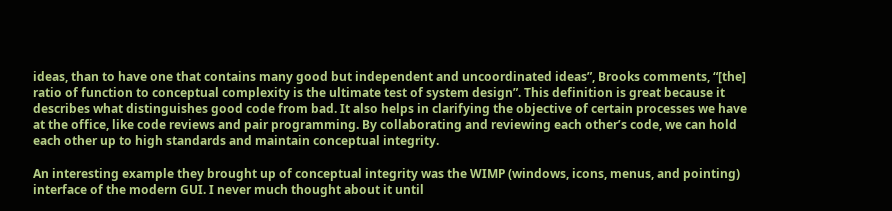ideas, than to have one that contains many good but independent and uncoordinated ideas”, Brooks comments, “[the] ratio of function to conceptual complexity is the ultimate test of system design”. This definition is great because it describes what distinguishes good code from bad. It also helps in clarifying the objective of certain processes we have at the office, like code reviews and pair programming. By collaborating and reviewing each other’s code, we can hold each other up to high standards and maintain conceptual integrity.

An interesting example they brought up of conceptual integrity was the WIMP (windows, icons, menus, and pointing) interface of the modern GUI. I never much thought about it until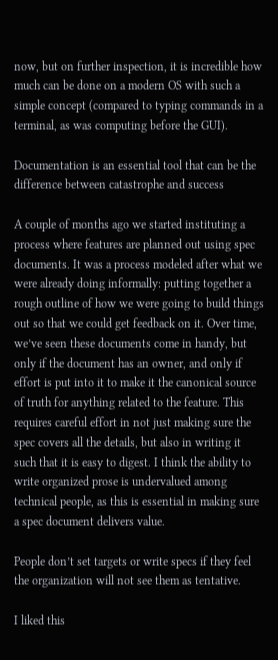now, but on further inspection, it is incredible how much can be done on a modern OS with such a simple concept (compared to typing commands in a terminal, as was computing before the GUI).

Documentation is an essential tool that can be the difference between catastrophe and success

A couple of months ago we started instituting a process where features are planned out using spec documents. It was a process modeled after what we were already doing informally: putting together a rough outline of how we were going to build things out so that we could get feedback on it. Over time, we’ve seen these documents come in handy, but only if the document has an owner, and only if effort is put into it to make it the canonical source of truth for anything related to the feature. This requires careful effort in not just making sure the spec covers all the details, but also in writing it such that it is easy to digest. I think the ability to write organized prose is undervalued among technical people, as this is essential in making sure a spec document delivers value.

People don’t set targets or write specs if they feel the organization will not see them as tentative.

I liked this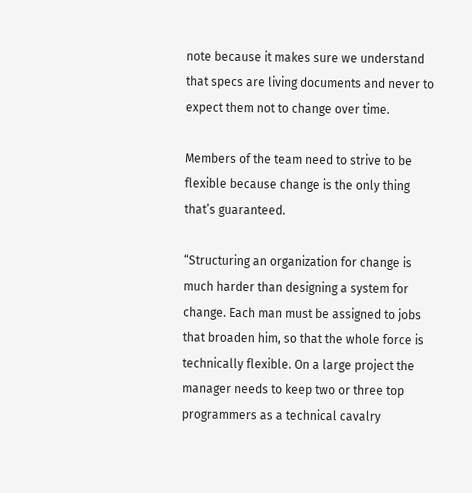note because it makes sure we understand that specs are living documents and never to expect them not to change over time.

Members of the team need to strive to be flexible because change is the only thing that’s guaranteed.

“Structuring an organization for change is much harder than designing a system for change. Each man must be assigned to jobs that broaden him, so that the whole force is technically flexible. On a large project the manager needs to keep two or three top programmers as a technical cavalry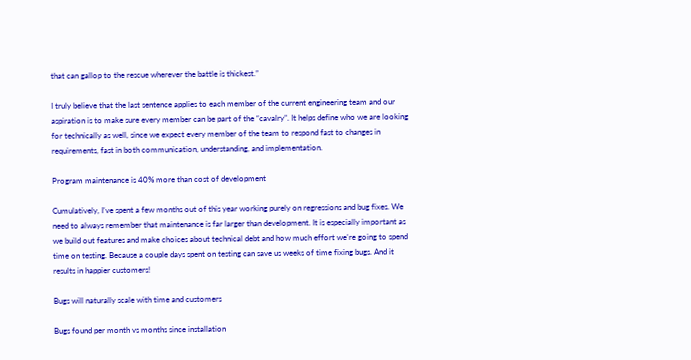that can gallop to the rescue wherever the battle is thickest.”

I truly believe that the last sentence applies to each member of the current engineering team and our aspiration is to make sure every member can be part of the “cavalry”. It helps define who we are looking for technically as well, since we expect every member of the team to respond fast to changes in requirements, fast in both communication, understanding, and implementation.

Program maintenance is 40% more than cost of development

Cumulatively, I’ve spent a few months out of this year working purely on regressions and bug fixes. We need to always remember that maintenance is far larger than development. It is especially important as we build out features and make choices about technical debt and how much effort we’re going to spend time on testing. Because a couple days spent on testing can save us weeks of time fixing bugs. And it results in happier customers!

Bugs will naturally scale with time and customers

Bugs found per month vs months since installation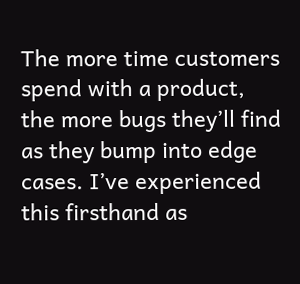The more time customers spend with a product, the more bugs they’ll find as they bump into edge cases. I’ve experienced this firsthand as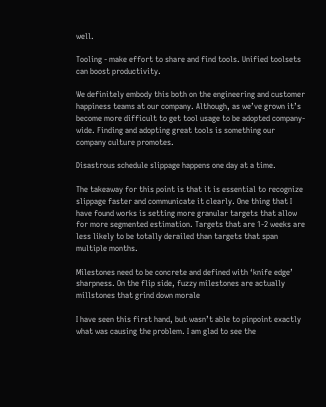well.

Tooling - make effort to share and find tools. Unified toolsets can boost productivity.

We definitely embody this both on the engineering and customer happiness teams at our company. Although, as we’ve grown it’s become more difficult to get tool usage to be adopted company-wide. Finding and adopting great tools is something our company culture promotes.

Disastrous schedule slippage happens one day at a time.

The takeaway for this point is that it is essential to recognize slippage faster and communicate it clearly. One thing that I have found works is setting more granular targets that allow for more segmented estimation. Targets that are 1-2 weeks are less likely to be totally derailed than targets that span multiple months.

Milestones need to be concrete and defined with ‘knife edge’ sharpness. On the flip side, fuzzy milestones are actually millstones that grind down morale

I have seen this first hand, but wasn’t able to pinpoint exactly what was causing the problem. I am glad to see the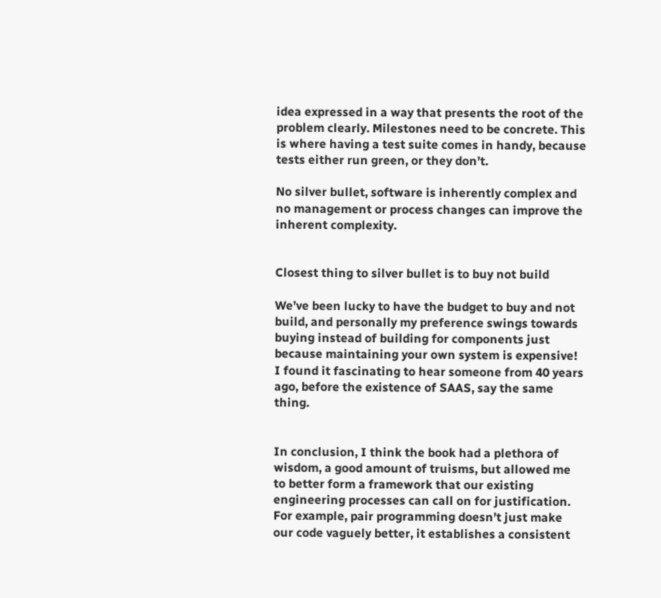idea expressed in a way that presents the root of the problem clearly. Milestones need to be concrete. This is where having a test suite comes in handy, because tests either run green, or they don’t.

No silver bullet, software is inherently complex and no management or process changes can improve the inherent complexity.


Closest thing to silver bullet is to buy not build

We’ve been lucky to have the budget to buy and not build, and personally my preference swings towards buying instead of building for components just because maintaining your own system is expensive! I found it fascinating to hear someone from 40 years ago, before the existence of SAAS, say the same thing.


In conclusion, I think the book had a plethora of wisdom, a good amount of truisms, but allowed me to better form a framework that our existing engineering processes can call on for justification. For example, pair programming doesn’t just make our code vaguely better, it establishes a consistent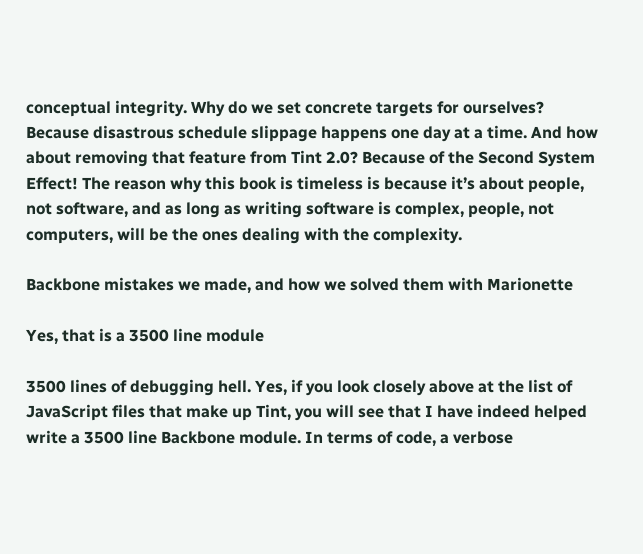conceptual integrity. Why do we set concrete targets for ourselves? Because disastrous schedule slippage happens one day at a time. And how about removing that feature from Tint 2.0? Because of the Second System Effect! The reason why this book is timeless is because it’s about people, not software, and as long as writing software is complex, people, not computers, will be the ones dealing with the complexity.

Backbone mistakes we made, and how we solved them with Marionette

Yes, that is a 3500 line module

3500 lines of debugging hell. Yes, if you look closely above at the list of JavaScript files that make up Tint, you will see that I have indeed helped write a 3500 line Backbone module. In terms of code, a verbose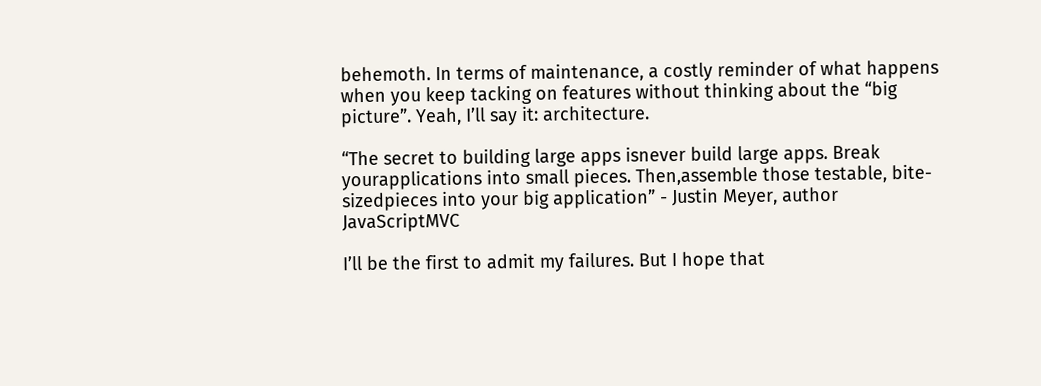behemoth. In terms of maintenance, a costly reminder of what happens when you keep tacking on features without thinking about the “big picture”. Yeah, I’ll say it: architecture.

“The secret to building large apps isnever build large apps. Break yourapplications into small pieces. Then,assemble those testable, bite-sizedpieces into your big application” - Justin Meyer, author JavaScriptMVC

I’ll be the first to admit my failures. But I hope that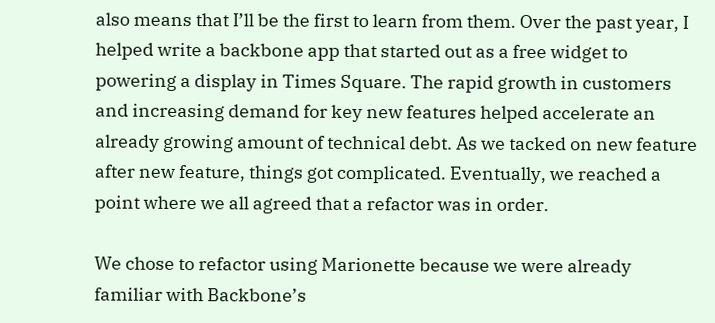also means that I’ll be the first to learn from them. Over the past year, I helped write a backbone app that started out as a free widget to powering a display in Times Square. The rapid growth in customers and increasing demand for key new features helped accelerate an already growing amount of technical debt. As we tacked on new feature after new feature, things got complicated. Eventually, we reached a point where we all agreed that a refactor was in order.

We chose to refactor using Marionette because we were already familiar with Backbone’s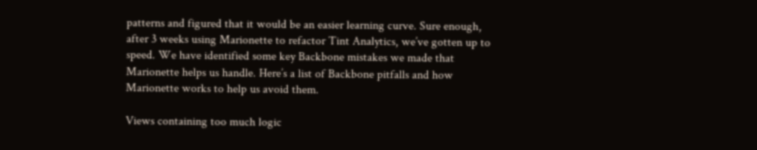patterns and figured that it would be an easier learning curve. Sure enough, after 3 weeks using Marionette to refactor Tint Analytics, we’ve gotten up to speed. We have identified some key Backbone mistakes we made that Marionette helps us handle. Here’s a list of Backbone pitfalls and how Marionette works to help us avoid them.

Views containing too much logic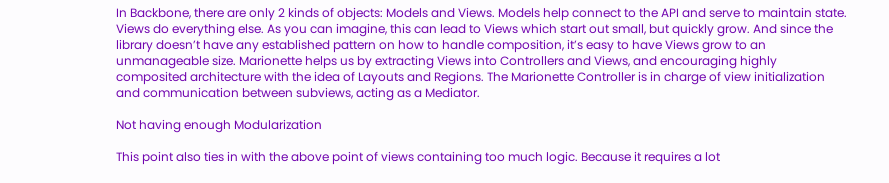In Backbone, there are only 2 kinds of objects: Models and Views. Models help connect to the API and serve to maintain state. Views do everything else. As you can imagine, this can lead to Views which start out small, but quickly grow. And since the library doesn’t have any established pattern on how to handle composition, it’s easy to have Views grow to an unmanageable size. Marionette helps us by extracting Views into Controllers and Views, and encouraging highly composited architecture with the idea of Layouts and Regions. The Marionette Controller is in charge of view initialization and communication between subviews, acting as a Mediator.

Not having enough Modularization

This point also ties in with the above point of views containing too much logic. Because it requires a lot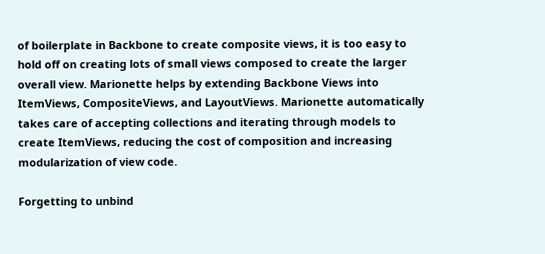of boilerplate in Backbone to create composite views, it is too easy to hold off on creating lots of small views composed to create the larger overall view. Marionette helps by extending Backbone Views into ItemViews, CompositeViews, and LayoutViews. Marionette automatically takes care of accepting collections and iterating through models to create ItemViews, reducing the cost of composition and increasing modularization of view code.

Forgetting to unbind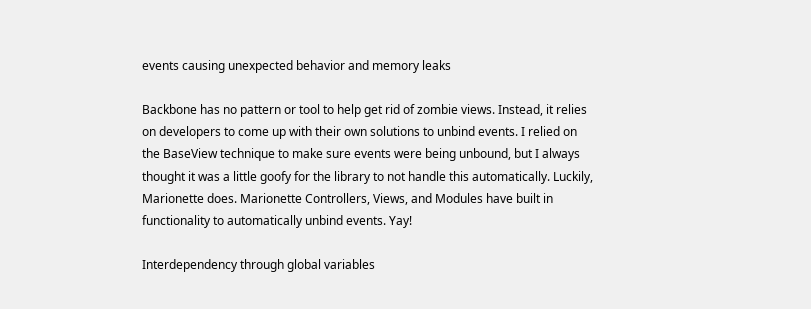events causing unexpected behavior and memory leaks

Backbone has no pattern or tool to help get rid of zombie views. Instead, it relies on developers to come up with their own solutions to unbind events. I relied on the BaseView technique to make sure events were being unbound, but I always thought it was a little goofy for the library to not handle this automatically. Luckily, Marionette does. Marionette Controllers, Views, and Modules have built in functionality to automatically unbind events. Yay!

Interdependency through global variables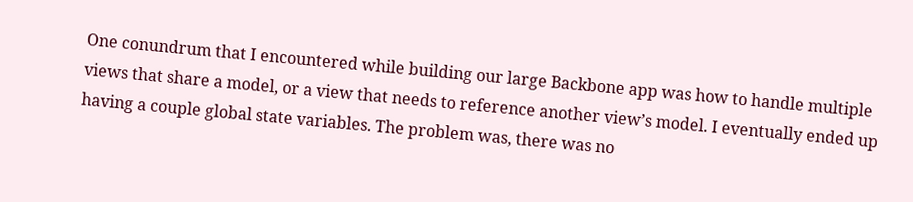One conundrum that I encountered while building our large Backbone app was how to handle multiple views that share a model, or a view that needs to reference another view’s model. I eventually ended up having a couple global state variables. The problem was, there was no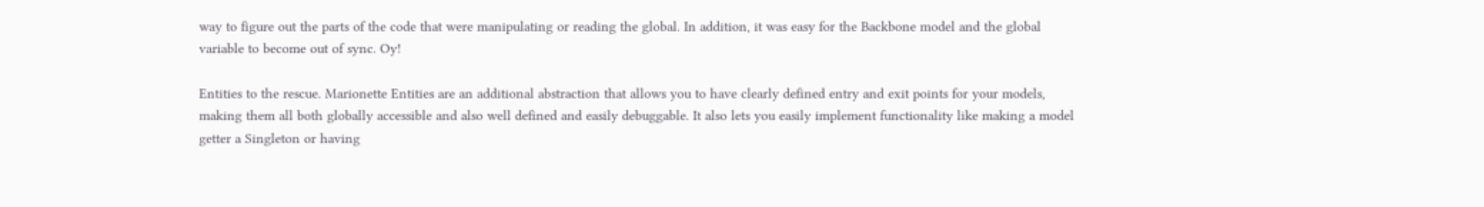way to figure out the parts of the code that were manipulating or reading the global. In addition, it was easy for the Backbone model and the global variable to become out of sync. Oy!

Entities to the rescue. Marionette Entities are an additional abstraction that allows you to have clearly defined entry and exit points for your models, making them all both globally accessible and also well defined and easily debuggable. It also lets you easily implement functionality like making a model getter a Singleton or having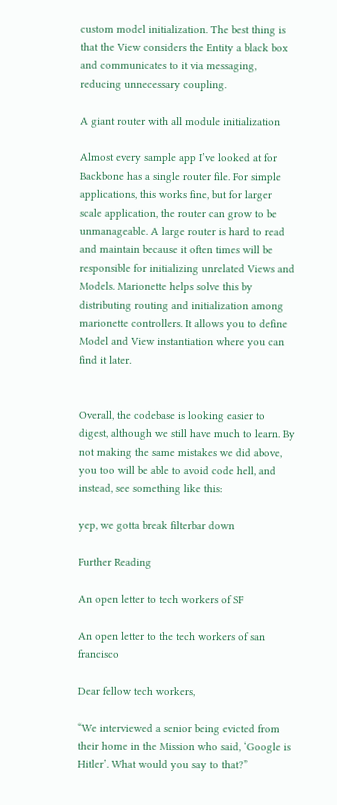custom model initialization. The best thing is that the View considers the Entity a black box and communicates to it via messaging, reducing unnecessary coupling.

A giant router with all module initialization

Almost every sample app I’ve looked at for Backbone has a single router file. For simple applications, this works fine, but for larger scale application, the router can grow to be unmanageable. A large router is hard to read and maintain because it often times will be responsible for initializing unrelated Views and Models. Marionette helps solve this by distributing routing and initialization among marionette controllers. It allows you to define Model and View instantiation where you can find it later.


Overall, the codebase is looking easier to digest, although we still have much to learn. By not making the same mistakes we did above, you too will be able to avoid code hell, and instead, see something like this:

yep, we gotta break filterbar down

Further Reading

An open letter to tech workers of SF

An open letter to the tech workers of san francisco

Dear fellow tech workers,

“We interviewed a senior being evicted from their home in the Mission who said, ‘Google is Hitler’. What would you say to that?”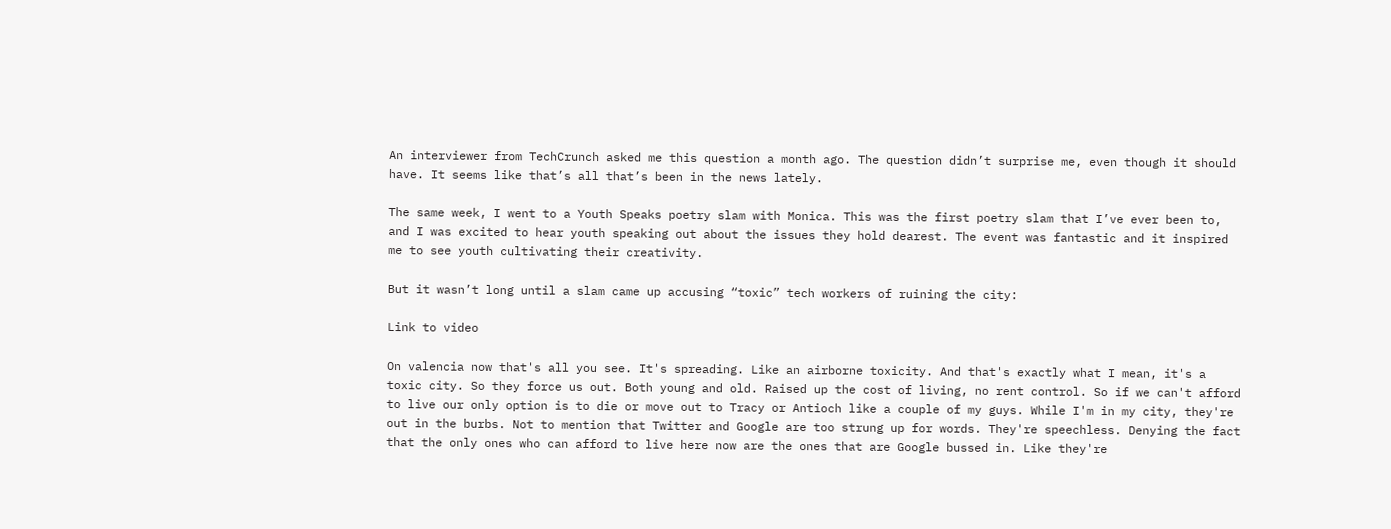An interviewer from TechCrunch asked me this question a month ago. The question didn’t surprise me, even though it should have. It seems like that’s all that’s been in the news lately.

The same week, I went to a Youth Speaks poetry slam with Monica. This was the first poetry slam that I’ve ever been to, and I was excited to hear youth speaking out about the issues they hold dearest. The event was fantastic and it inspired me to see youth cultivating their creativity.

But it wasn’t long until a slam came up accusing “toxic” tech workers of ruining the city:

Link to video

On valencia now that's all you see. It's spreading. Like an airborne toxicity. And that's exactly what I mean, it's a toxic city. So they force us out. Both young and old. Raised up the cost of living, no rent control. So if we can't afford to live our only option is to die or move out to Tracy or Antioch like a couple of my guys. While I'm in my city, they're out in the burbs. Not to mention that Twitter and Google are too strung up for words. They're speechless. Denying the fact that the only ones who can afford to live here now are the ones that are Google bussed in. Like they're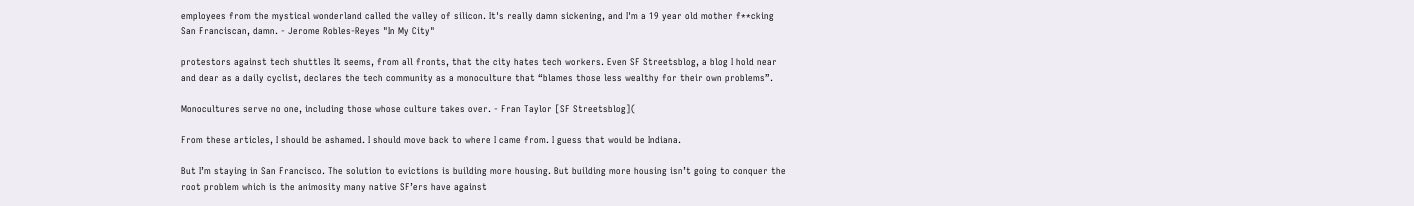employees from the mystical wonderland called the valley of silicon. It's really damn sickening, and I'm a 19 year old mother f**cking San Franciscan, damn. - Jerome Robles-Reyes "In My City"

protestors against tech shuttles It seems, from all fronts, that the city hates tech workers. Even SF Streetsblog, a blog I hold near and dear as a daily cyclist, declares the tech community as a monoculture that “blames those less wealthy for their own problems”.

Monocultures serve no one, including those whose culture takes over. - Fran Taylor [SF Streetsblog](

From these articles, I should be ashamed. I should move back to where I came from. I guess that would be Indiana.

But I’m staying in San Francisco. The solution to evictions is building more housing. But building more housing isn’t going to conquer the root problem which is the animosity many native SF’ers have against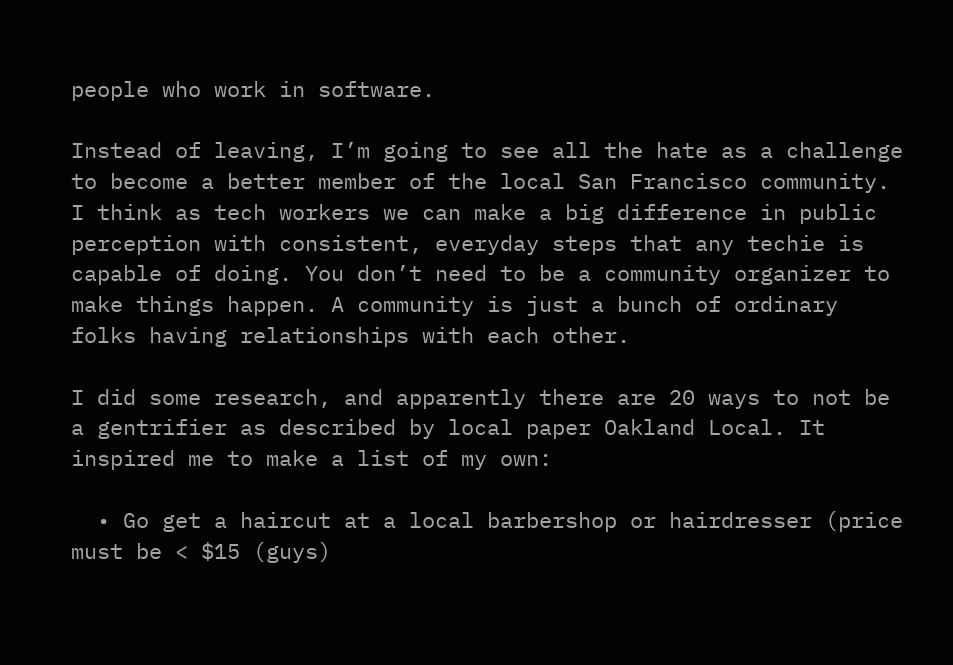people who work in software.

Instead of leaving, I’m going to see all the hate as a challenge to become a better member of the local San Francisco community. I think as tech workers we can make a big difference in public perception with consistent, everyday steps that any techie is capable of doing. You don’t need to be a community organizer to make things happen. A community is just a bunch of ordinary folks having relationships with each other.

I did some research, and apparently there are 20 ways to not be a gentrifier as described by local paper Oakland Local. It inspired me to make a list of my own:

  • Go get a haircut at a local barbershop or hairdresser (price must be < $15 (guys)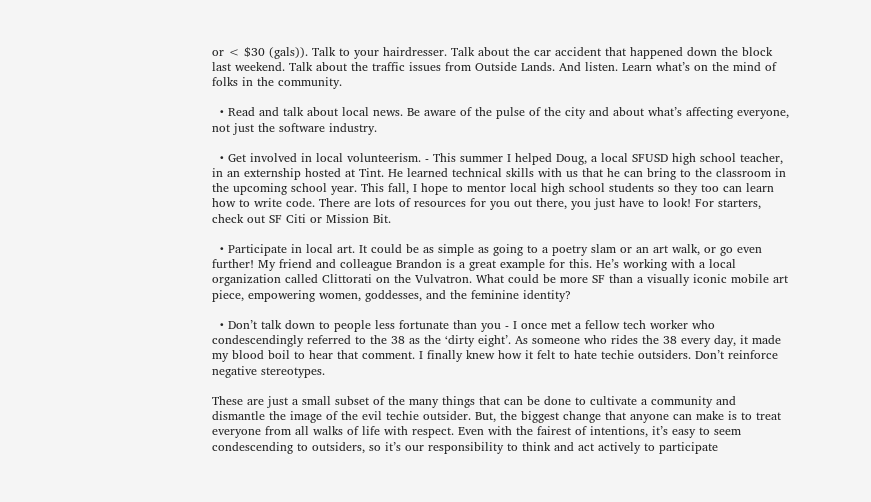or < $30 (gals)). Talk to your hairdresser. Talk about the car accident that happened down the block last weekend. Talk about the traffic issues from Outside Lands. And listen. Learn what’s on the mind of folks in the community.

  • Read and talk about local news. Be aware of the pulse of the city and about what’s affecting everyone, not just the software industry.

  • Get involved in local volunteerism. - This summer I helped Doug, a local SFUSD high school teacher, in an externship hosted at Tint. He learned technical skills with us that he can bring to the classroom in the upcoming school year. This fall, I hope to mentor local high school students so they too can learn how to write code. There are lots of resources for you out there, you just have to look! For starters, check out SF Citi or Mission Bit.

  • Participate in local art. It could be as simple as going to a poetry slam or an art walk, or go even further! My friend and colleague Brandon is a great example for this. He’s working with a local organization called Clittorati on the Vulvatron. What could be more SF than a visually iconic mobile art piece, empowering women, goddesses, and the feminine identity?

  • Don’t talk down to people less fortunate than you - I once met a fellow tech worker who condescendingly referred to the 38 as the ‘dirty eight’. As someone who rides the 38 every day, it made my blood boil to hear that comment. I finally knew how it felt to hate techie outsiders. Don’t reinforce negative stereotypes.

These are just a small subset of the many things that can be done to cultivate a community and dismantle the image of the evil techie outsider. But, the biggest change that anyone can make is to treat everyone from all walks of life with respect. Even with the fairest of intentions, it’s easy to seem condescending to outsiders, so it’s our responsibility to think and act actively to participate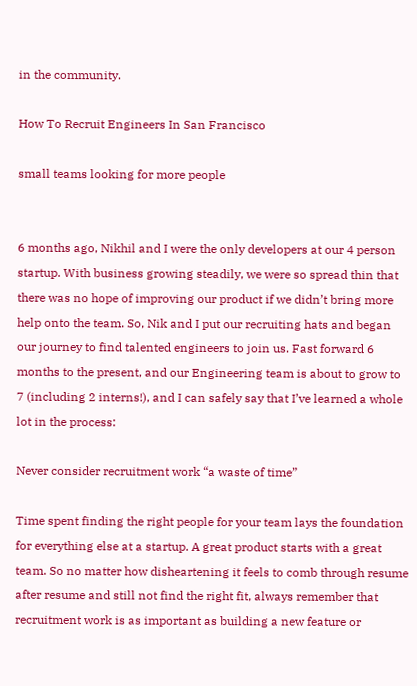in the community.

How To Recruit Engineers In San Francisco

small teams looking for more people


6 months ago, Nikhil and I were the only developers at our 4 person startup. With business growing steadily, we were so spread thin that there was no hope of improving our product if we didn’t bring more help onto the team. So, Nik and I put our recruiting hats and began our journey to find talented engineers to join us. Fast forward 6 months to the present, and our Engineering team is about to grow to 7 (including 2 interns!), and I can safely say that I’ve learned a whole lot in the process:

Never consider recruitment work “a waste of time”

Time spent finding the right people for your team lays the foundation for everything else at a startup. A great product starts with a great team. So no matter how disheartening it feels to comb through resume after resume and still not find the right fit, always remember that recruitment work is as important as building a new feature or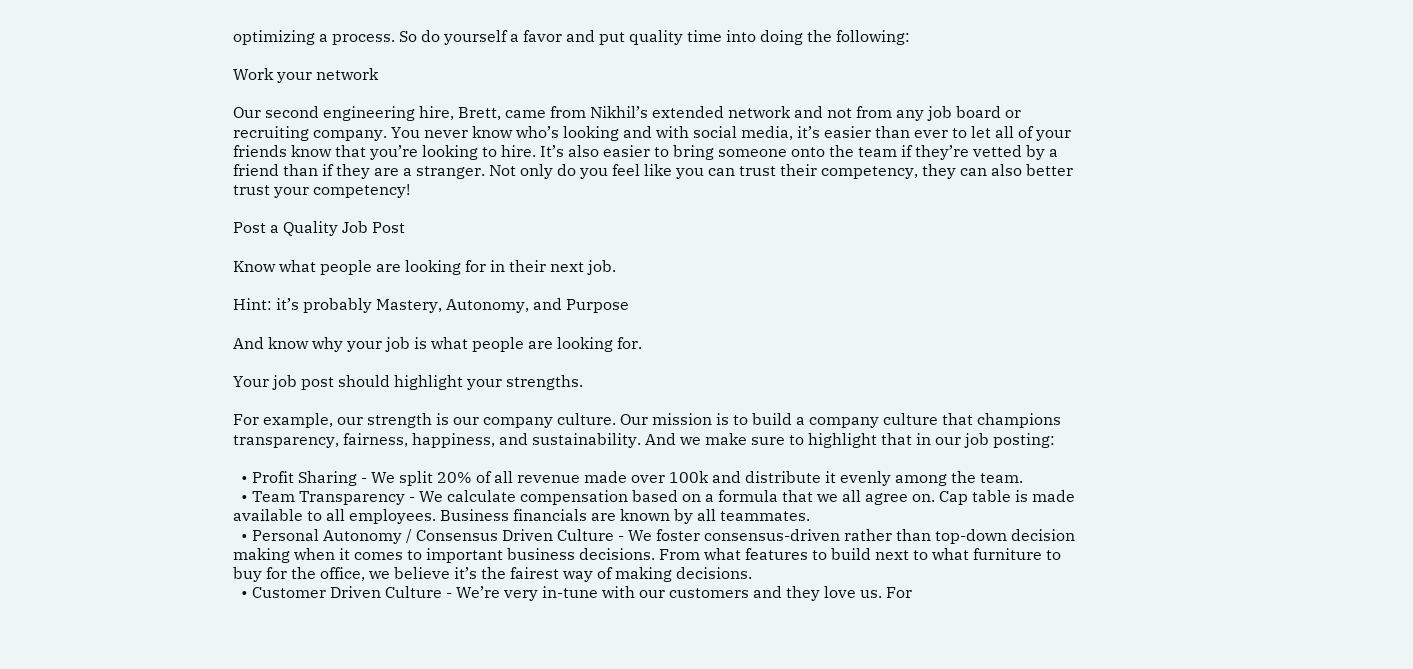optimizing a process. So do yourself a favor and put quality time into doing the following:

Work your network

Our second engineering hire, Brett, came from Nikhil’s extended network and not from any job board or recruiting company. You never know who’s looking and with social media, it’s easier than ever to let all of your friends know that you’re looking to hire. It’s also easier to bring someone onto the team if they’re vetted by a friend than if they are a stranger. Not only do you feel like you can trust their competency, they can also better trust your competency!

Post a Quality Job Post

Know what people are looking for in their next job.

Hint: it’s probably Mastery, Autonomy, and Purpose

And know why your job is what people are looking for.

Your job post should highlight your strengths.

For example, our strength is our company culture. Our mission is to build a company culture that champions transparency, fairness, happiness, and sustainability. And we make sure to highlight that in our job posting:

  • Profit Sharing - We split 20% of all revenue made over 100k and distribute it evenly among the team.
  • Team Transparency - We calculate compensation based on a formula that we all agree on. Cap table is made available to all employees. Business financials are known by all teammates.
  • Personal Autonomy / Consensus Driven Culture - We foster consensus-driven rather than top-down decision making when it comes to important business decisions. From what features to build next to what furniture to buy for the office, we believe it’s the fairest way of making decisions.
  • Customer Driven Culture - We’re very in-tune with our customers and they love us. For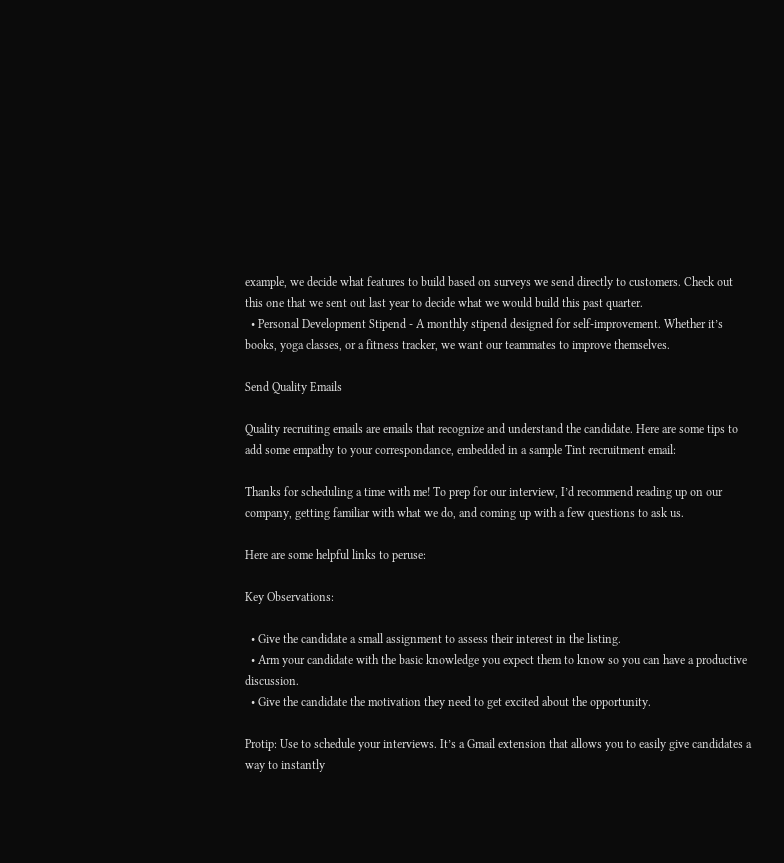example, we decide what features to build based on surveys we send directly to customers. Check out this one that we sent out last year to decide what we would build this past quarter.
  • Personal Development Stipend - A monthly stipend designed for self-improvement. Whether it’s books, yoga classes, or a fitness tracker, we want our teammates to improve themselves.

Send Quality Emails

Quality recruiting emails are emails that recognize and understand the candidate. Here are some tips to add some empathy to your correspondance, embedded in a sample Tint recruitment email:

Thanks for scheduling a time with me! To prep for our interview, I’d recommend reading up on our company, getting familiar with what we do, and coming up with a few questions to ask us.

Here are some helpful links to peruse:

Key Observations:

  • Give the candidate a small assignment to assess their interest in the listing.
  • Arm your candidate with the basic knowledge you expect them to know so you can have a productive discussion.
  • Give the candidate the motivation they need to get excited about the opportunity.

Protip: Use to schedule your interviews. It’s a Gmail extension that allows you to easily give candidates a way to instantly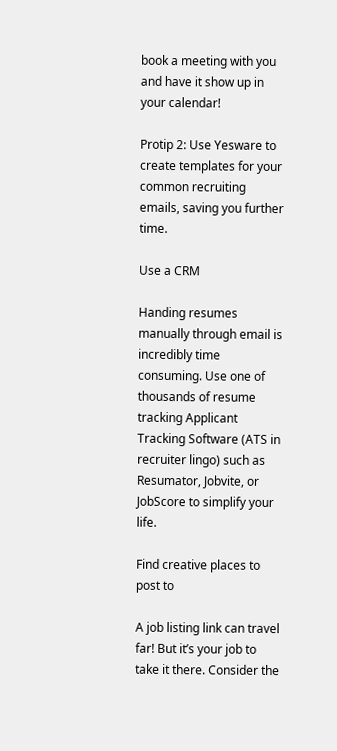book a meeting with you and have it show up in your calendar!

Protip 2: Use Yesware to create templates for your common recruiting emails, saving you further time.

Use a CRM

Handing resumes manually through email is incredibly time consuming. Use one of thousands of resume tracking Applicant Tracking Software (ATS in recruiter lingo) such as Resumator, Jobvite, or JobScore to simplify your life.

Find creative places to post to

A job listing link can travel far! But it’s your job to take it there. Consider the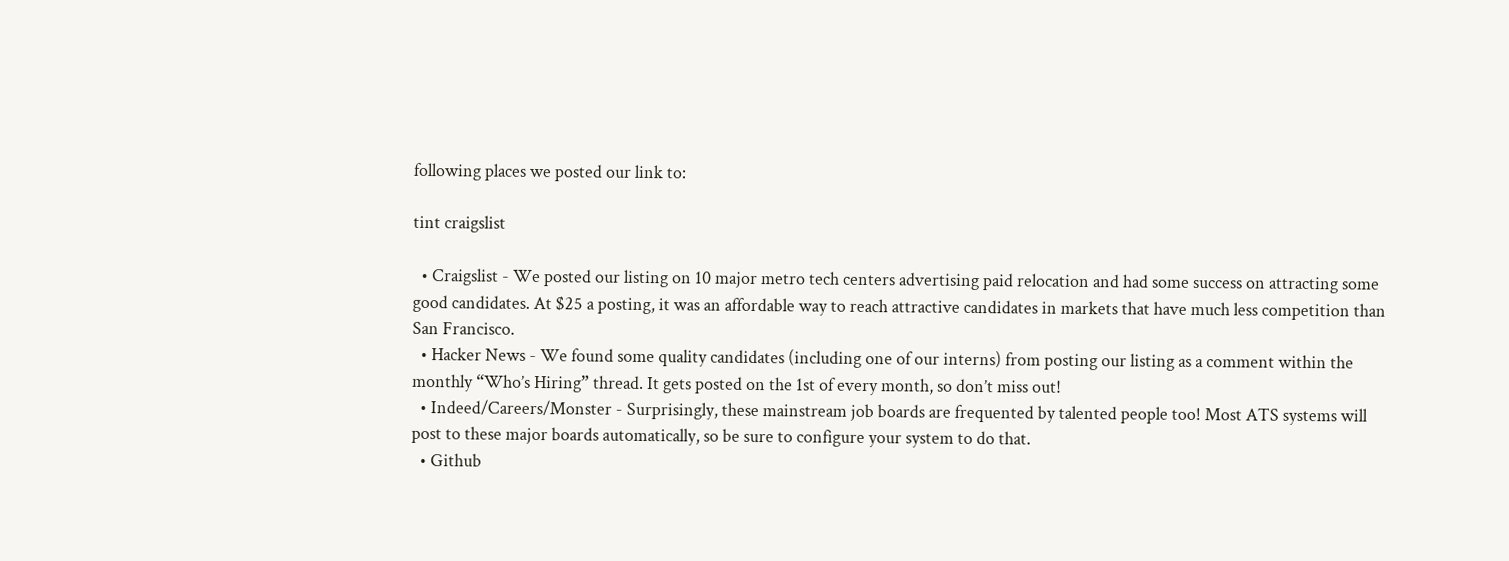following places we posted our link to:

tint craigslist

  • Craigslist - We posted our listing on 10 major metro tech centers advertising paid relocation and had some success on attracting some good candidates. At $25 a posting, it was an affordable way to reach attractive candidates in markets that have much less competition than San Francisco.
  • Hacker News - We found some quality candidates (including one of our interns) from posting our listing as a comment within the monthly “Who’s Hiring” thread. It gets posted on the 1st of every month, so don’t miss out!
  • Indeed/Careers/Monster - Surprisingly, these mainstream job boards are frequented by talented people too! Most ATS systems will post to these major boards automatically, so be sure to configure your system to do that.
  • Github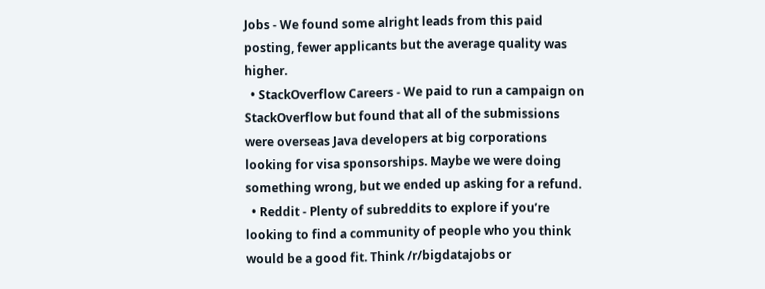Jobs - We found some alright leads from this paid posting, fewer applicants but the average quality was higher.
  • StackOverflow Careers - We paid to run a campaign on StackOverflow but found that all of the submissions were overseas Java developers at big corporations looking for visa sponsorships. Maybe we were doing something wrong, but we ended up asking for a refund.
  • Reddit - Plenty of subreddits to explore if you’re looking to find a community of people who you think would be a good fit. Think /r/bigdatajobs or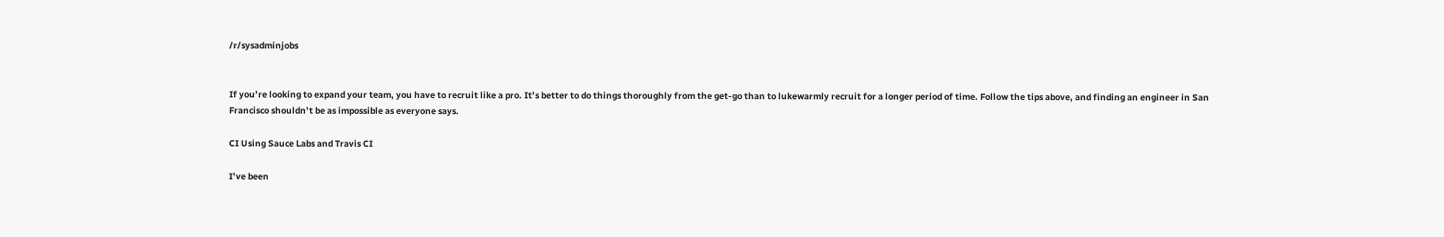/r/sysadminjobs


If you’re looking to expand your team, you have to recruit like a pro. It’s better to do things thoroughly from the get-go than to lukewarmly recruit for a longer period of time. Follow the tips above, and finding an engineer in San Francisco shouldn’t be as impossible as everyone says.

CI Using Sauce Labs and Travis CI

I’ve been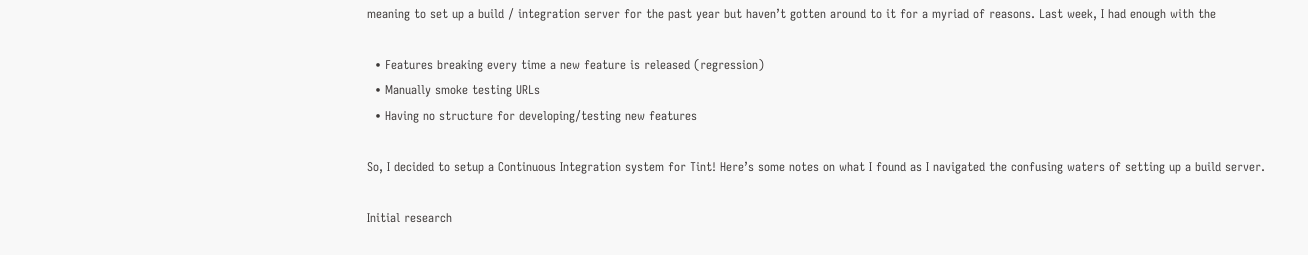meaning to set up a build / integration server for the past year but haven’t gotten around to it for a myriad of reasons. Last week, I had enough with the

  • Features breaking every time a new feature is released (regression)
  • Manually smoke testing URLs
  • Having no structure for developing/testing new features

So, I decided to setup a Continuous Integration system for Tint! Here’s some notes on what I found as I navigated the confusing waters of setting up a build server.

Initial research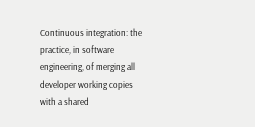Continuous integration: the practice, in software engineering, of merging all developer working copies with a shared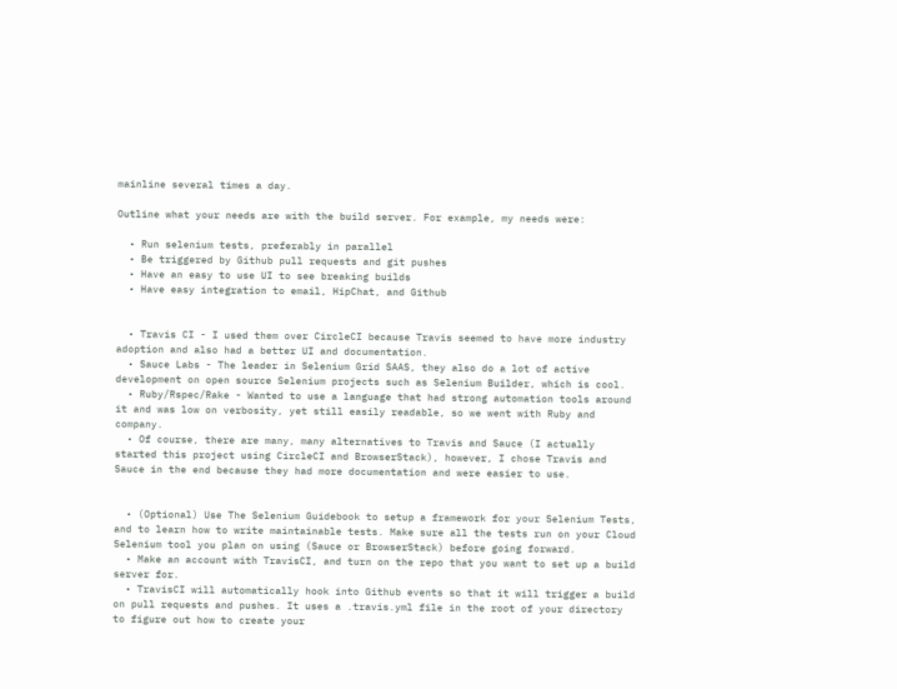mainline several times a day.

Outline what your needs are with the build server. For example, my needs were:

  • Run selenium tests, preferably in parallel
  • Be triggered by Github pull requests and git pushes
  • Have an easy to use UI to see breaking builds
  • Have easy integration to email, HipChat, and Github


  • Travis CI - I used them over CircleCI because Travis seemed to have more industry adoption and also had a better UI and documentation.
  • Sauce Labs - The leader in Selenium Grid SAAS, they also do a lot of active development on open source Selenium projects such as Selenium Builder, which is cool.
  • Ruby/Rspec/Rake - Wanted to use a language that had strong automation tools around it and was low on verbosity, yet still easily readable, so we went with Ruby and company.
  • Of course, there are many, many alternatives to Travis and Sauce (I actually started this project using CircleCI and BrowserStack), however, I chose Travis and Sauce in the end because they had more documentation and were easier to use.


  • (Optional) Use The Selenium Guidebook to setup a framework for your Selenium Tests, and to learn how to write maintainable tests. Make sure all the tests run on your Cloud Selenium tool you plan on using (Sauce or BrowserStack) before going forward.
  • Make an account with TravisCI, and turn on the repo that you want to set up a build server for.
  • TravisCI will automatically hook into Github events so that it will trigger a build on pull requests and pushes. It uses a .travis.yml file in the root of your directory to figure out how to create your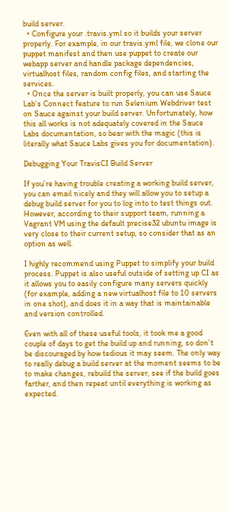build server.
  • Configure your .travis.yml so it builds your server properly. For example, in our travis.yml file, we clone our puppet manifest and then use puppet to create our webapp server and handle package dependencies, virtualhost files, random config files, and starting the services.
  • Once the server is built properly, you can use Sauce Lab’s Connect feature to run Selenium Webdriver test on Sauce against your build server. Unfortunately, how this all works is not adequately covered in the Sauce Labs documentation, so bear with the magic (this is literally what Sauce Labs gives you for documentation).

Debugging Your TravisCI Build Server

If you’re having trouble creating a working build server, you can email nicely and they will allow you to setup a debug build server for you to log into to test things out. However, according to their support team, running a Vagrant VM using the default precise32 ubuntu image is very close to their current setup, so consider that as an option as well.

I highly recommend using Puppet to simplify your build process. Puppet is also useful outside of setting up CI as it allows you to easily configure many servers quickly (for example, adding a new virtualhost file to 10 servers in one shot), and does it in a way that is maintainable and version controlled.

Even with all of these useful tools, it took me a good couple of days to get the build up and running, so don’t be discouraged by how tedious it may seem. The only way to really debug a build server at the moment seems to be to make changes, rebuild the server, see if the build goes farther, and then repeat until everything is working as expected.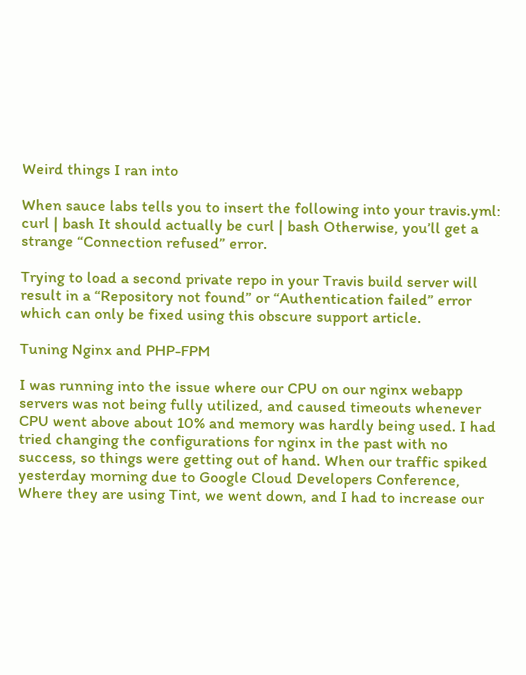Weird things I ran into

When sauce labs tells you to insert the following into your travis.yml: curl | bash It should actually be curl | bash Otherwise, you’ll get a strange “Connection refused” error.

Trying to load a second private repo in your Travis build server will result in a “Repository not found” or “Authentication failed” error which can only be fixed using this obscure support article.

Tuning Nginx and PHP-FPM

I was running into the issue where our CPU on our nginx webapp servers was not being fully utilized, and caused timeouts whenever CPU went above about 10% and memory was hardly being used. I had tried changing the configurations for nginx in the past with no success, so things were getting out of hand. When our traffic spiked yesterday morning due to Google Cloud Developers Conference, Where they are using Tint, we went down, and I had to increase our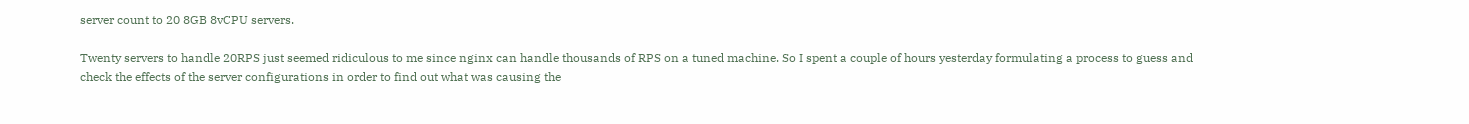server count to 20 8GB 8vCPU servers.

Twenty servers to handle 20RPS just seemed ridiculous to me since nginx can handle thousands of RPS on a tuned machine. So I spent a couple of hours yesterday formulating a process to guess and check the effects of the server configurations in order to find out what was causing the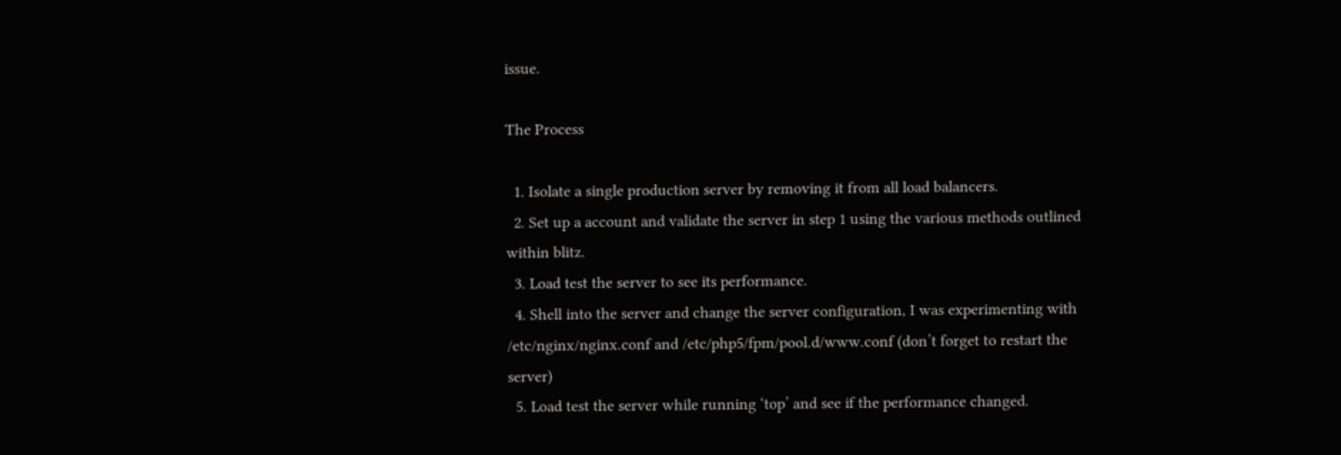issue.

The Process

  1. Isolate a single production server by removing it from all load balancers.
  2. Set up a account and validate the server in step 1 using the various methods outlined within blitz.
  3. Load test the server to see its performance.
  4. Shell into the server and change the server configuration, I was experimenting with /etc/nginx/nginx.conf and /etc/php5/fpm/pool.d/www.conf (don’t forget to restart the server)
  5. Load test the server while running ‘top’ and see if the performance changed.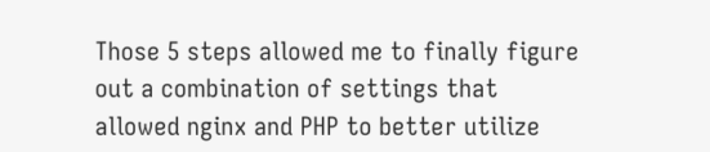Those 5 steps allowed me to finally figure out a combination of settings that allowed nginx and PHP to better utilize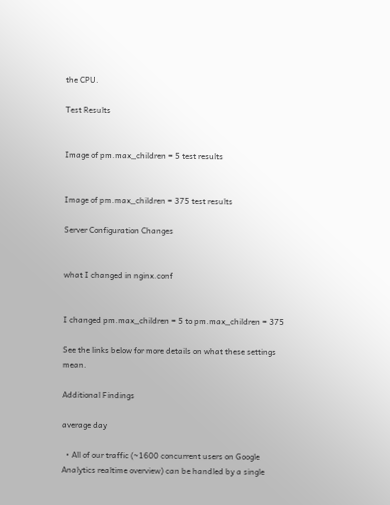the CPU.

Test Results


Image of pm.max_children = 5 test results


Image of pm.max_children = 375 test results

Server Configuration Changes


what I changed in nginx.conf


I changed pm.max_children = 5 to pm.max_children = 375

See the links below for more details on what these settings mean.

Additional Findings

average day

  • All of our traffic (~1600 concurrent users on Google Analytics realtime overview) can be handled by a single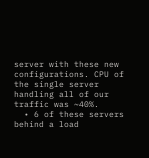server with these new configurations. CPU of the single server handling all of our traffic was ~40%.
  • 6 of these servers behind a load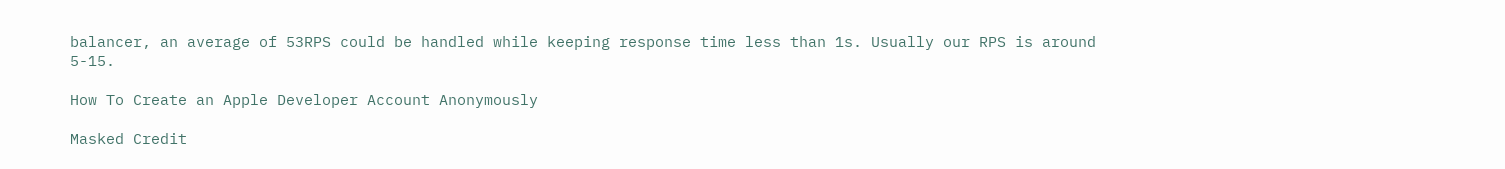balancer, an average of 53RPS could be handled while keeping response time less than 1s. Usually our RPS is around 5-15.

How To Create an Apple Developer Account Anonymously

Masked Credit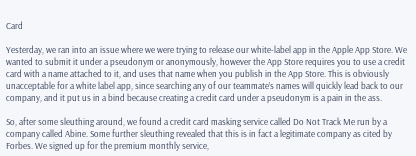Card

Yesterday, we ran into an issue where we were trying to release our white-label app in the Apple App Store. We wanted to submit it under a pseudonym or anonymously, however the App Store requires you to use a credit card with a name attached to it, and uses that name when you publish in the App Store. This is obviously unacceptable for a white label app, since searching any of our teammate’s names will quickly lead back to our company, and it put us in a bind because creating a credit card under a pseudonym is a pain in the ass.

So, after some sleuthing around, we found a credit card masking service called Do Not Track Me run by a company called Abine. Some further sleuthing revealed that this is in fact a legitimate company as cited by Forbes. We signed up for the premium monthly service,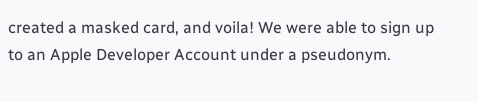created a masked card, and voila! We were able to sign up to an Apple Developer Account under a pseudonym.